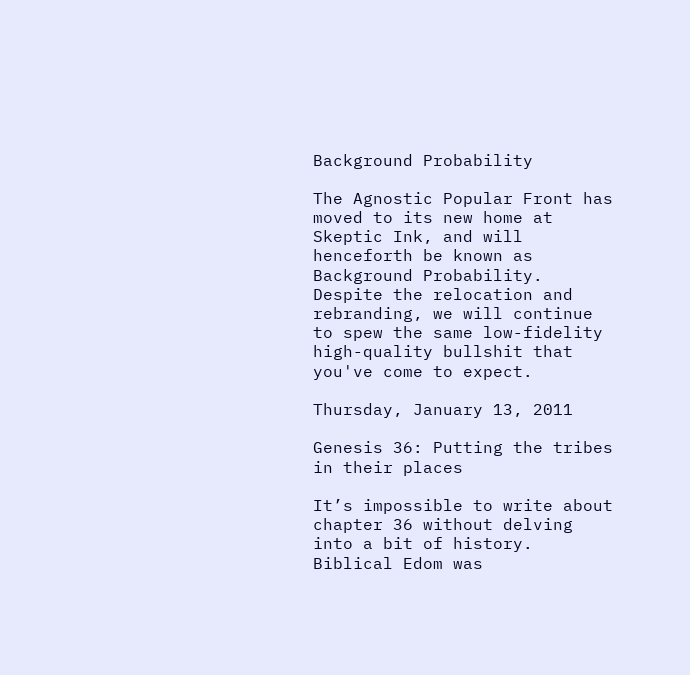Background Probability

The Agnostic Popular Front has moved to its new home at Skeptic Ink, and will henceforth be known as Background Probability. Despite the relocation and rebranding, we will continue to spew the same low-fidelity high-quality bullshit that you've come to expect.

Thursday, January 13, 2011

Genesis 36: Putting the tribes in their places

It’s impossible to write about chapter 36 without delving into a bit of history. Biblical Edom was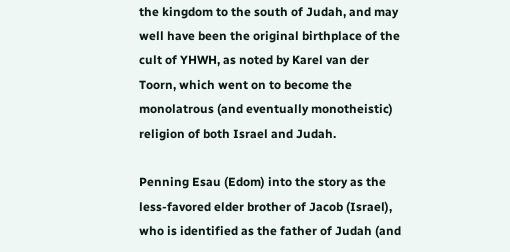the kingdom to the south of Judah, and may well have been the original birthplace of the cult of YHWH, as noted by Karel van der Toorn, which went on to become the monolatrous (and eventually monotheistic) religion of both Israel and Judah.

Penning Esau (Edom) into the story as the less-favored elder brother of Jacob (Israel), who is identified as the father of Judah (and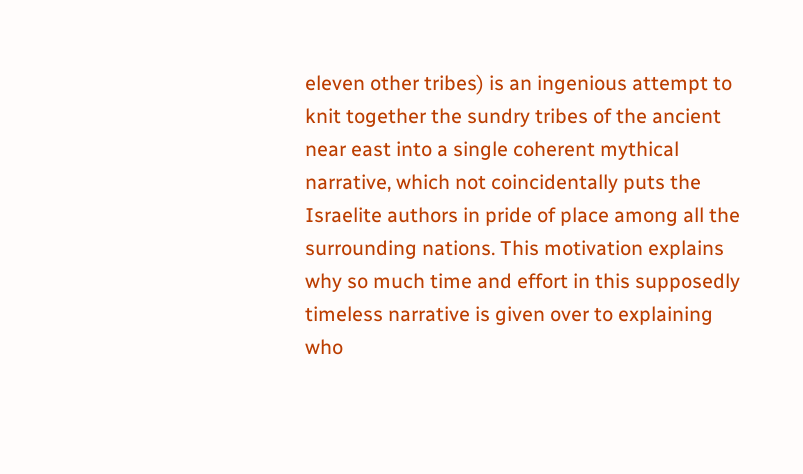eleven other tribes) is an ingenious attempt to knit together the sundry tribes of the ancient near east into a single coherent mythical narrative, which not coincidentally puts the Israelite authors in pride of place among all the surrounding nations. This motivation explains why so much time and effort in this supposedly timeless narrative is given over to explaining who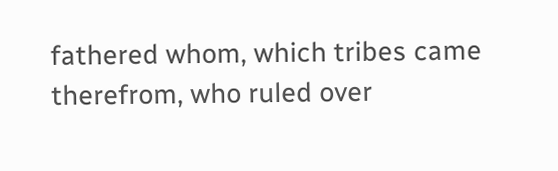fathered whom, which tribes came therefrom, who ruled over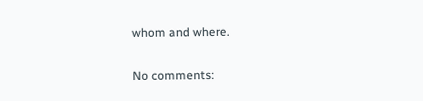whom and where.

No comments: